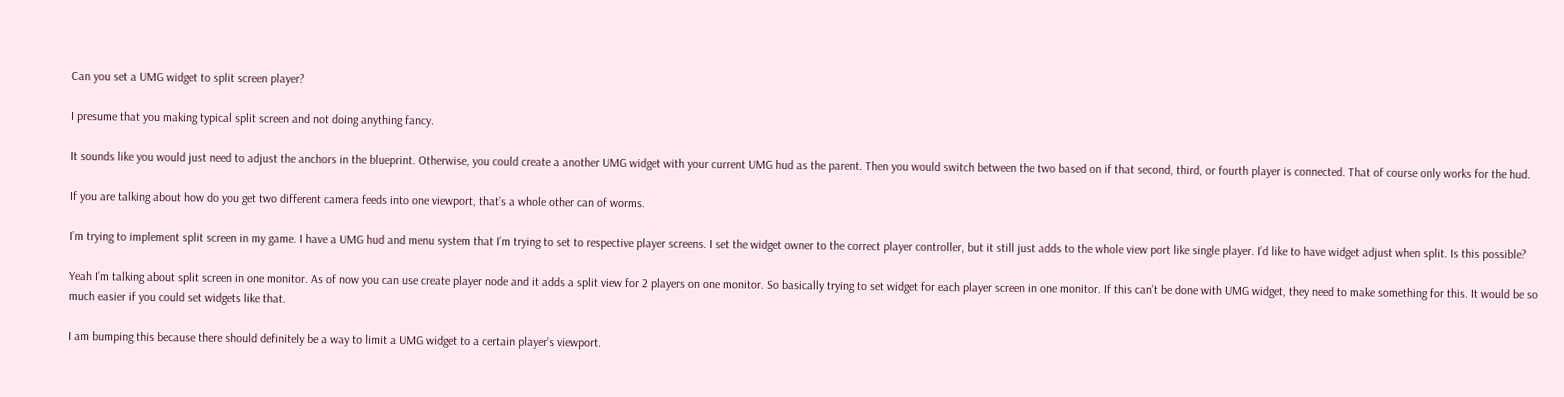Can you set a UMG widget to split screen player?

I presume that you making typical split screen and not doing anything fancy.

It sounds like you would just need to adjust the anchors in the blueprint. Otherwise, you could create a another UMG widget with your current UMG hud as the parent. Then you would switch between the two based on if that second, third, or fourth player is connected. That of course only works for the hud.

If you are talking about how do you get two different camera feeds into one viewport, that’s a whole other can of worms.

I’m trying to implement split screen in my game. I have a UMG hud and menu system that I’m trying to set to respective player screens. I set the widget owner to the correct player controller, but it still just adds to the whole view port like single player. I’d like to have widget adjust when split. Is this possible?

Yeah I’m talking about split screen in one monitor. As of now you can use create player node and it adds a split view for 2 players on one monitor. So basically trying to set widget for each player screen in one monitor. If this can’t be done with UMG widget, they need to make something for this. It would be so much easier if you could set widgets like that.

I am bumping this because there should definitely be a way to limit a UMG widget to a certain player’s viewport.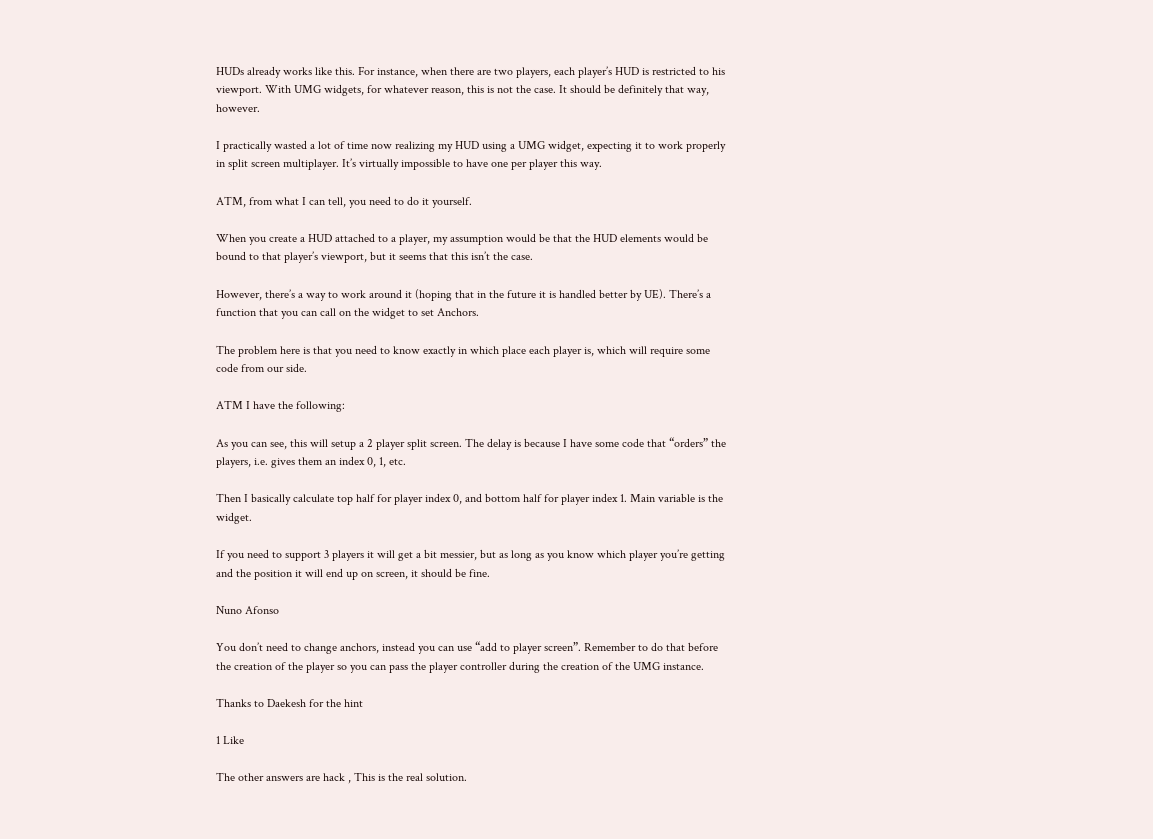HUDs already works like this. For instance, when there are two players, each player’s HUD is restricted to his viewport. With UMG widgets, for whatever reason, this is not the case. It should be definitely that way, however.

I practically wasted a lot of time now realizing my HUD using a UMG widget, expecting it to work properly in split screen multiplayer. It’s virtually impossible to have one per player this way.

ATM, from what I can tell, you need to do it yourself.

When you create a HUD attached to a player, my assumption would be that the HUD elements would be bound to that player’s viewport, but it seems that this isn’t the case.

However, there’s a way to work around it (hoping that in the future it is handled better by UE). There’s a function that you can call on the widget to set Anchors.

The problem here is that you need to know exactly in which place each player is, which will require some code from our side.

ATM I have the following:

As you can see, this will setup a 2 player split screen. The delay is because I have some code that “orders” the players, i.e. gives them an index 0, 1, etc.

Then I basically calculate top half for player index 0, and bottom half for player index 1. Main variable is the widget.

If you need to support 3 players it will get a bit messier, but as long as you know which player you’re getting and the position it will end up on screen, it should be fine.

Nuno Afonso

You don’t need to change anchors, instead you can use “add to player screen”. Remember to do that before the creation of the player so you can pass the player controller during the creation of the UMG instance.

Thanks to Daekesh for the hint

1 Like

The other answers are hack , This is the real solution.